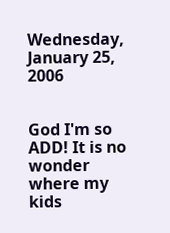Wednesday, January 25, 2006


God I'm so ADD! It is no wonder where my kids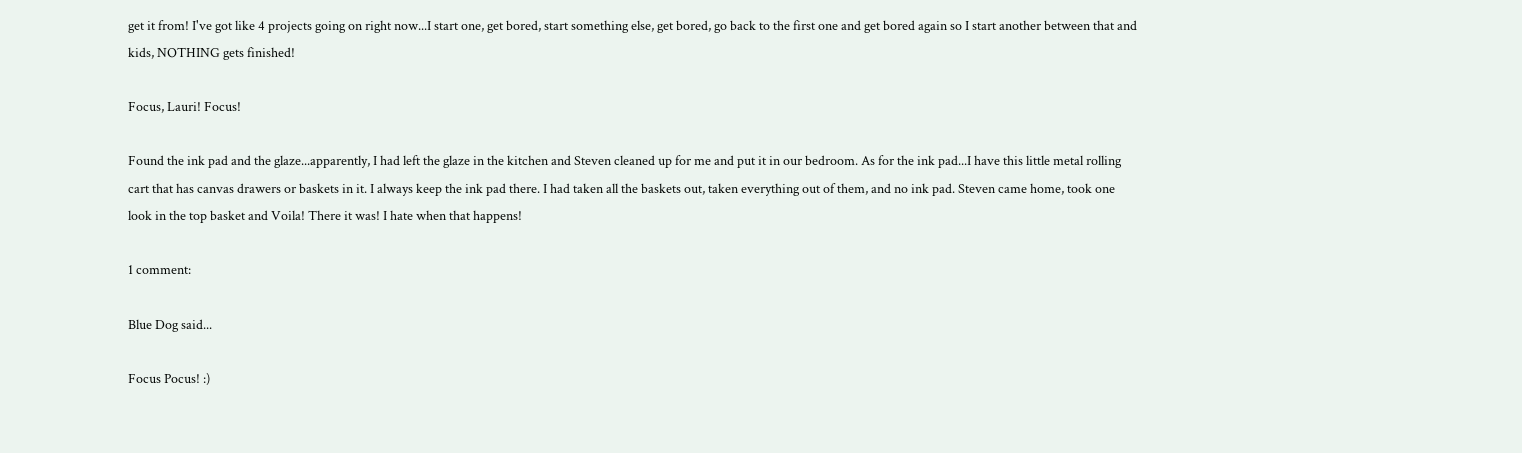get it from! I've got like 4 projects going on right now...I start one, get bored, start something else, get bored, go back to the first one and get bored again so I start another between that and kids, NOTHING gets finished!

Focus, Lauri! Focus!

Found the ink pad and the glaze...apparently, I had left the glaze in the kitchen and Steven cleaned up for me and put it in our bedroom. As for the ink pad...I have this little metal rolling cart that has canvas drawers or baskets in it. I always keep the ink pad there. I had taken all the baskets out, taken everything out of them, and no ink pad. Steven came home, took one look in the top basket and Voila! There it was! I hate when that happens!

1 comment:

Blue Dog said...

Focus Pocus! :)